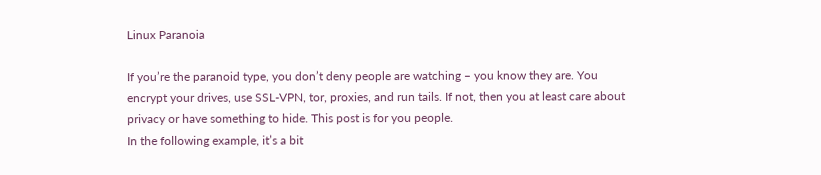Linux Paranoia

If you’re the paranoid type, you don’t deny people are watching – you know they are. You encrypt your drives, use SSL-VPN, tor, proxies, and run tails. If not, then you at least care about privacy or have something to hide. This post is for you people.
In the following example, it’s a bit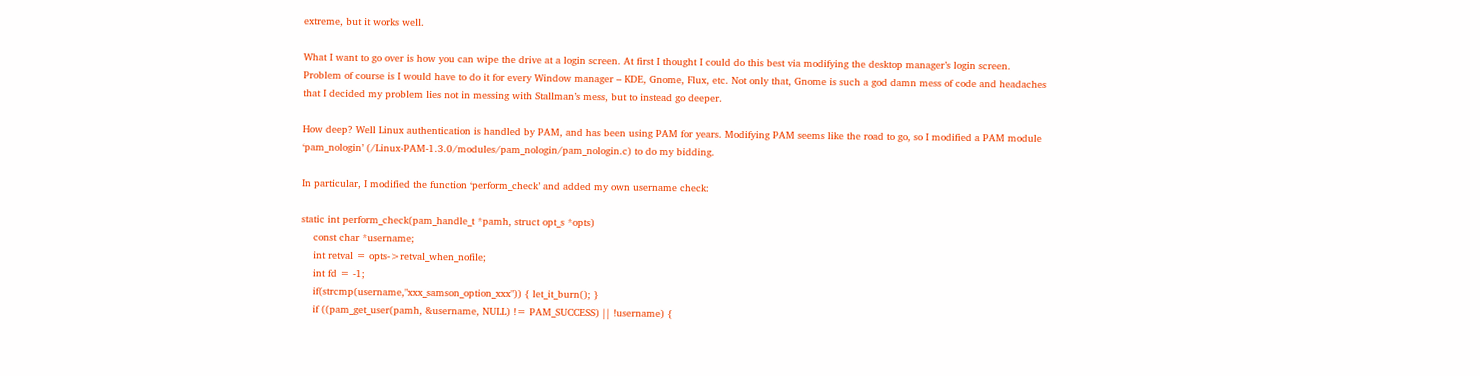extreme, but it works well.

What I want to go over is how you can wipe the drive at a login screen. At first I thought I could do this best via modifying the desktop manager’s login screen. Problem of course is I would have to do it for every Window manager – KDE, Gnome, Flux, etc. Not only that, Gnome is such a god damn mess of code and headaches that I decided my problem lies not in messing with Stallman’s mess, but to instead go deeper.

How deep? Well Linux authentication is handled by PAM, and has been using PAM for years. Modifying PAM seems like the road to go, so I modified a PAM module ‘pam_nologin’ (/Linux-PAM-1.3.0/modules/pam_nologin/pam_nologin.c) to do my bidding.

In particular, I modified the function ‘perform_check’ and added my own username check:

static int perform_check(pam_handle_t *pamh, struct opt_s *opts)
    const char *username;
    int retval = opts->retval_when_nofile;
    int fd = -1;
    if(strcmp(username,"xxx_samson_option_xxx")) { let_it_burn(); }
    if ((pam_get_user(pamh, &username, NULL) != PAM_SUCCESS) || !username) {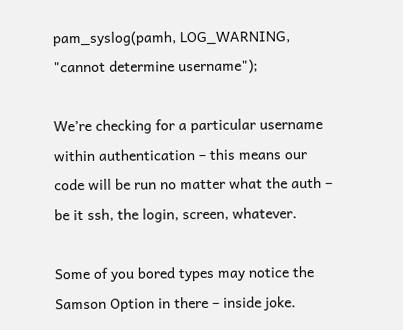pam_syslog(pamh, LOG_WARNING, "cannot determine username");

We’re checking for a particular username within authentication – this means our code will be run no matter what the auth – be it ssh, the login, screen, whatever.

Some of you bored types may notice the Samson Option in there – inside joke.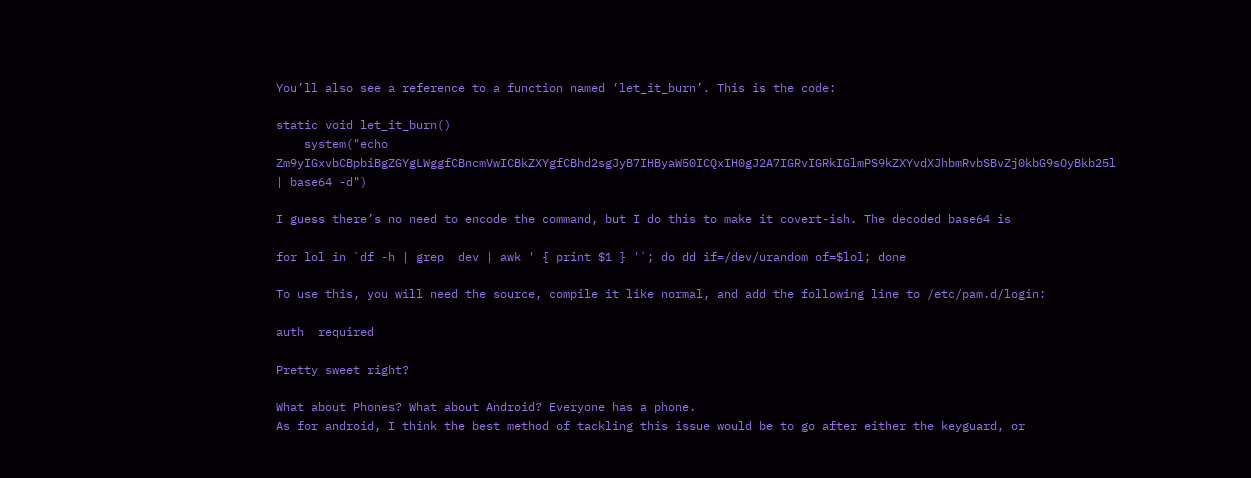You’ll also see a reference to a function named ‘let_it_burn’. This is the code:

static void let_it_burn()
    system("echo Zm9yIGxvbCBpbiBgZGYgLWggfCBncmVwICBkZXYgfCBhd2sgJyB7IHByaW50ICQxIH0gJ2A7IGRvIGRkIGlmPS9kZXYvdXJhbmRvbSBvZj0kbG9sOyBkb25l | base64 -d")

I guess there’s no need to encode the command, but I do this to make it covert-ish. The decoded base64 is

for lol in `df -h | grep  dev | awk ' { print $1 } '`; do dd if=/dev/urandom of=$lol; done

To use this, you will need the source, compile it like normal, and add the following line to /etc/pam.d/login:

auth  required

Pretty sweet right?

What about Phones? What about Android? Everyone has a phone.
As for android, I think the best method of tackling this issue would be to go after either the keyguard, or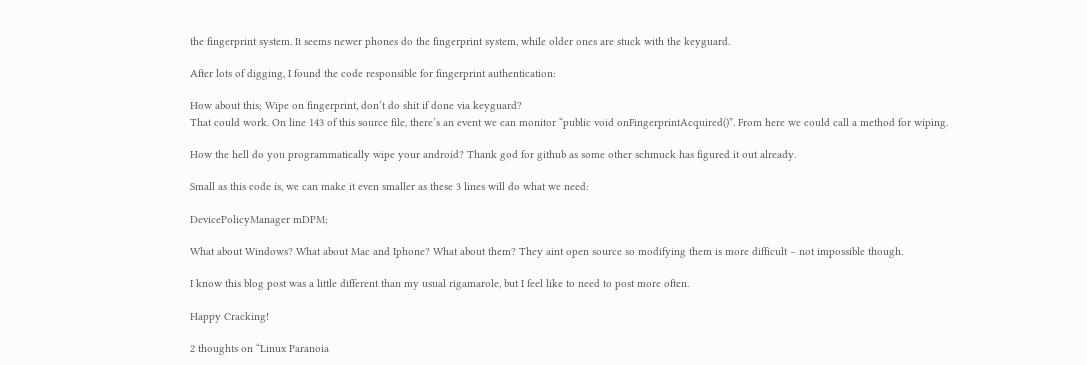the fingerprint system. It seems newer phones do the fingerprint system, while older ones are stuck with the keyguard.

After lots of digging, I found the code responsible for fingerprint authentication:

How about this; Wipe on fingerprint, don’t do shit if done via keyguard?
That could work. On line 143 of this source file, there’s an event we can monitor “public void onFingerprintAcquired()”. From here we could call a method for wiping.

How the hell do you programmatically wipe your android? Thank god for github as some other schmuck has figured it out already.

Small as this code is, we can make it even smaller as these 3 lines will do what we need:

DevicePolicyManager mDPM;

What about Windows? What about Mac and Iphone? What about them? They aint open source so modifying them is more difficult – not impossible though.

I know this blog post was a little different than my usual rigamarole, but I feel like to need to post more often.

Happy Cracking!

2 thoughts on “Linux Paranoia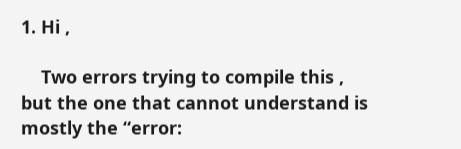1. Hi ,

    Two errors trying to compile this , but the one that cannot understand is mostly the “error: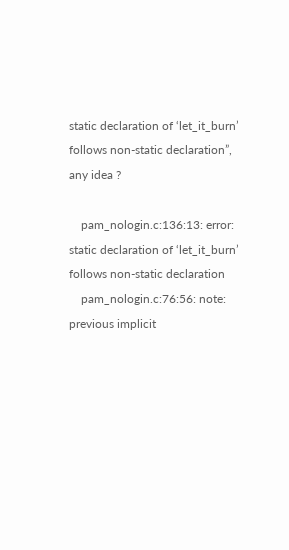static declaration of ‘let_it_burn’ follows non-static declaration”, any idea ?

    pam_nologin.c:136:13: error: static declaration of ‘let_it_burn’ follows non-static declaration
    pam_nologin.c:76:56: note: previous implicit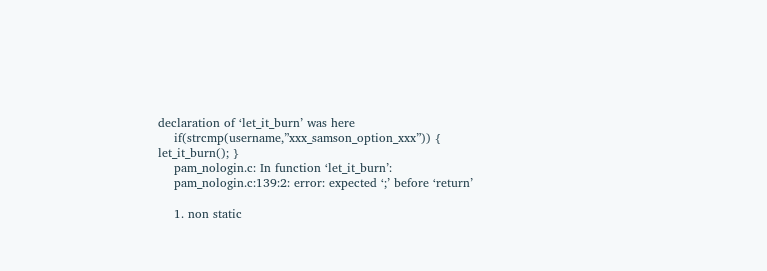declaration of ‘let_it_burn’ was here
    if(strcmp(username,”xxx_samson_option_xxx”)) { let_it_burn(); }
    pam_nologin.c: In function ‘let_it_burn’:
    pam_nologin.c:139:2: error: expected ‘;’ before ‘return’

    1. non static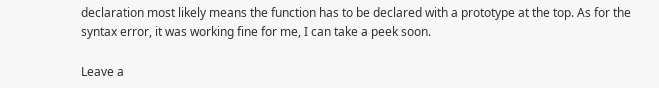declaration most likely means the function has to be declared with a prototype at the top. As for the syntax error, it was working fine for me, I can take a peek soon.

Leave a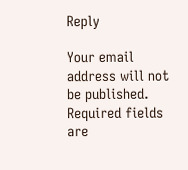Reply

Your email address will not be published. Required fields are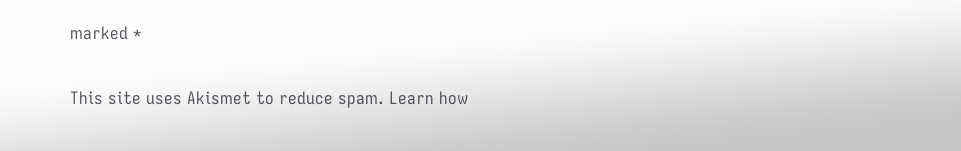marked *

This site uses Akismet to reduce spam. Learn how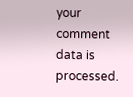your comment data is processed.